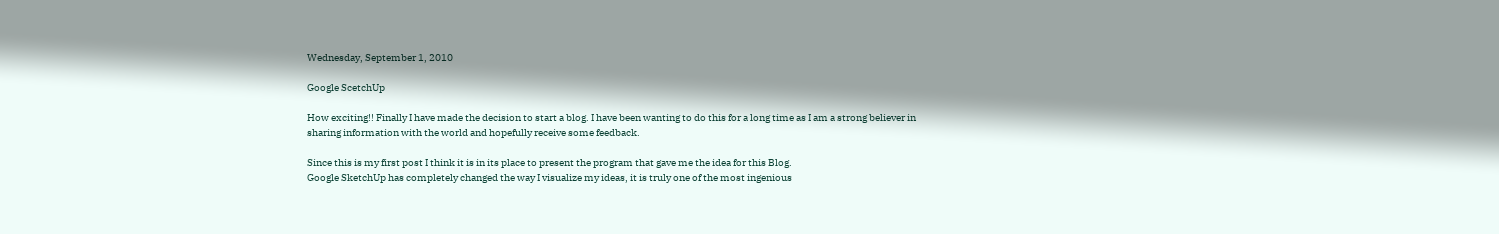Wednesday, September 1, 2010

Google ScetchUp

How exciting!! Finally I have made the decision to start a blog. I have been wanting to do this for a long time as I am a strong believer in sharing information with the world and hopefully receive some feedback.

Since this is my first post I think it is in its place to present the program that gave me the idea for this Blog.
Google SketchUp has completely changed the way I visualize my ideas, it is truly one of the most ingenious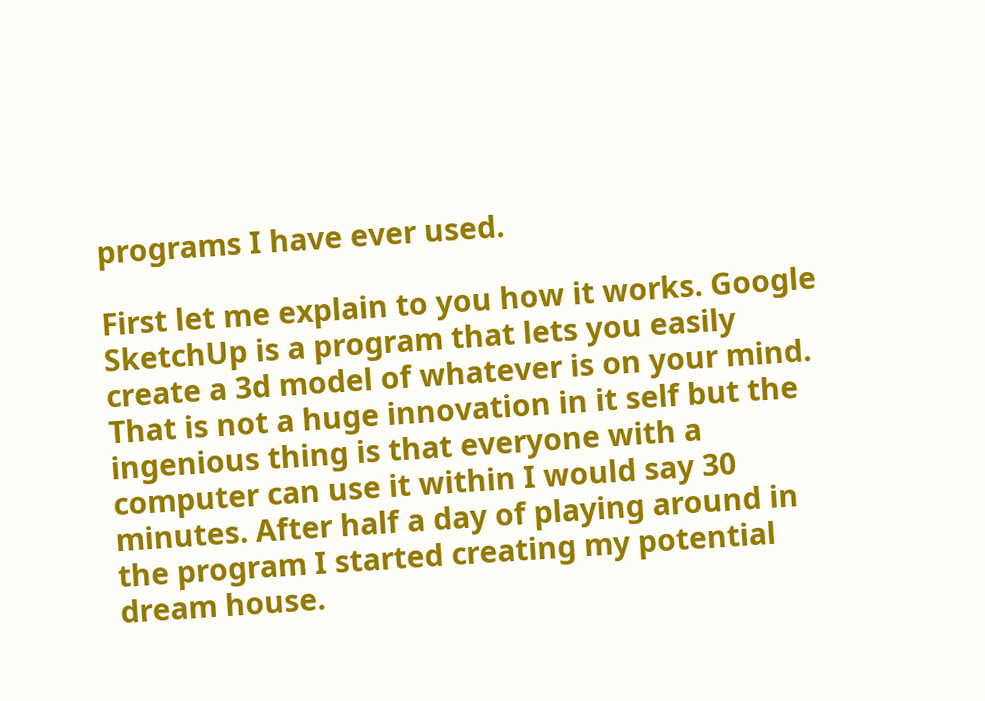programs I have ever used.

First let me explain to you how it works. Google SketchUp is a program that lets you easily create a 3d model of whatever is on your mind. That is not a huge innovation in it self but the ingenious thing is that everyone with a computer can use it within I would say 30 minutes. After half a day of playing around in the program I started creating my potential dream house.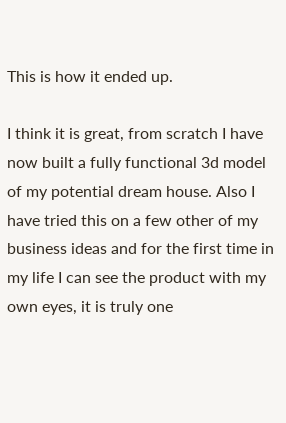This is how it ended up.

I think it is great, from scratch I have now built a fully functional 3d model of my potential dream house. Also I have tried this on a few other of my business ideas and for the first time in my life I can see the product with my own eyes, it is truly one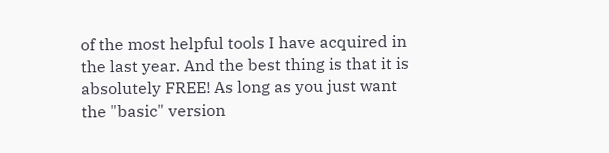of the most helpful tools I have acquired in the last year. And the best thing is that it is absolutely FREE! As long as you just want the "basic" version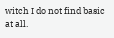witch I do not find basic at all.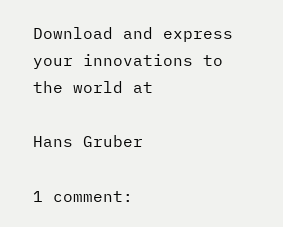Download and express your innovations to the world at

Hans Gruber

1 comment: